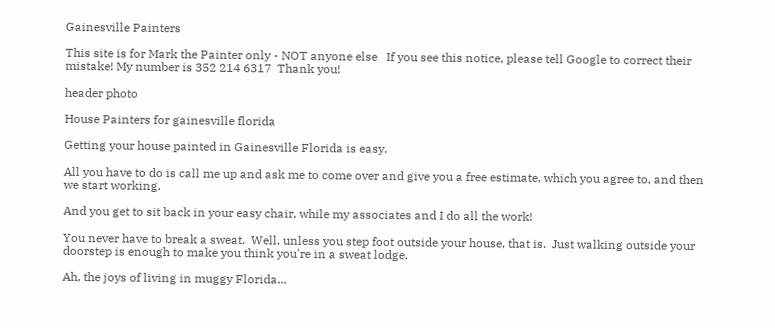Gainesville Painters

This site is for Mark the Painter only - NOT anyone else   If you see this notice, please tell Google to correct their mistake! My number is 352 214 6317  Thank you!

header photo

House Painters for gainesville florida

Getting your house painted in Gainesville Florida is easy.

All you have to do is call me up and ask me to come over and give you a free estimate, which you agree to, and then we start working.

And you get to sit back in your easy chair, while my associates and I do all the work!

You never have to break a sweat.  Well, unless you step foot outside your house, that is.  Just walking outside your doorstep is enough to make you think you're in a sweat lodge.

Ah, the joys of living in muggy Florida...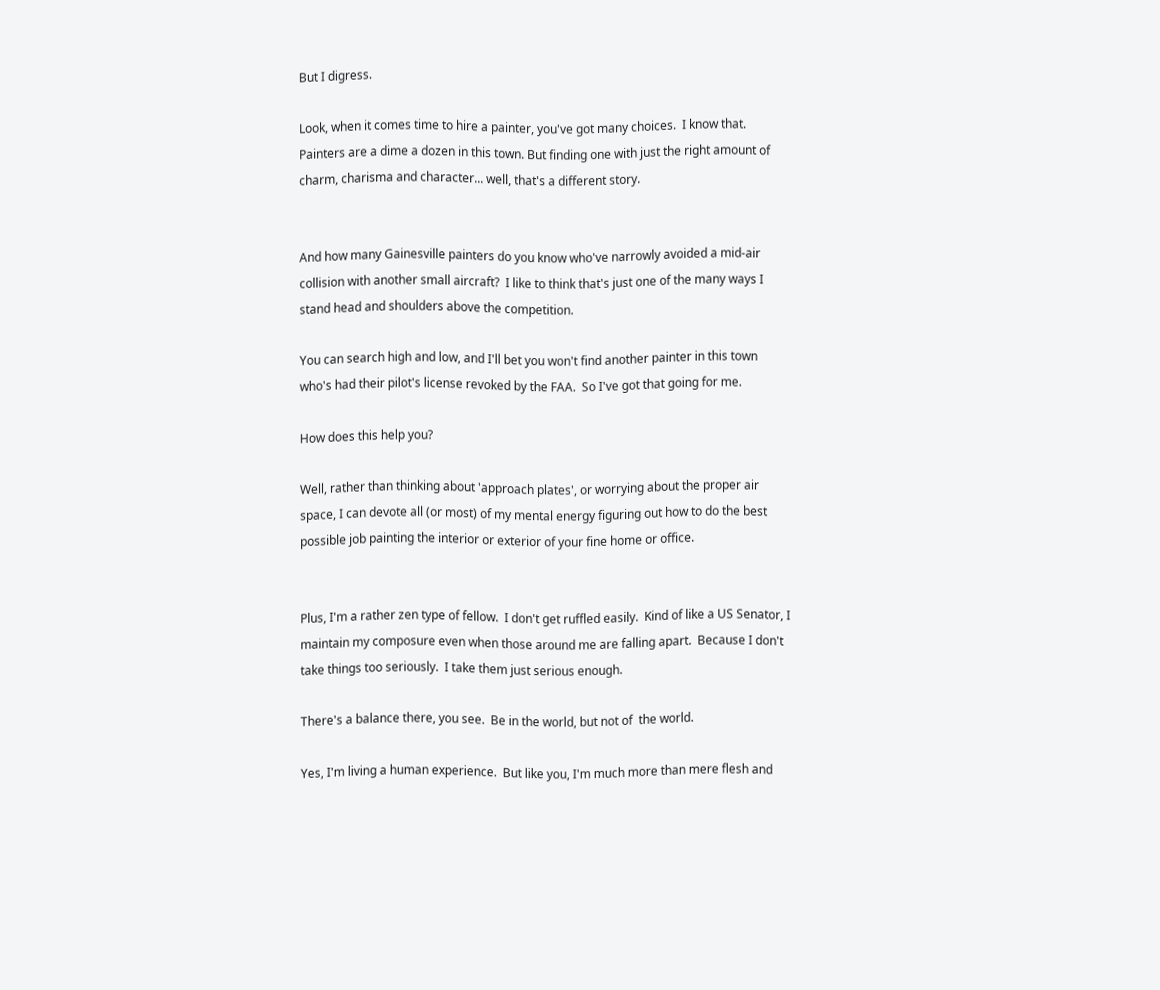But I digress.

Look, when it comes time to hire a painter, you've got many choices.  I know that.  Painters are a dime a dozen in this town. But finding one with just the right amount of charm, charisma and character... well, that's a different story.


And how many Gainesville painters do you know who've narrowly avoided a mid-air collision with another small aircraft?  I like to think that's just one of the many ways I stand head and shoulders above the competition.

You can search high and low, and I'll bet you won't find another painter in this town who's had their pilot's license revoked by the FAA.  So I've got that going for me.

How does this help you?

Well, rather than thinking about 'approach plates', or worrying about the proper air space, I can devote all (or most) of my mental energy figuring out how to do the best possible job painting the interior or exterior of your fine home or office.


Plus, I'm a rather zen type of fellow.  I don't get ruffled easily.  Kind of like a US Senator, I maintain my composure even when those around me are falling apart.  Because I don't take things too seriously.  I take them just serious enough.

There's a balance there, you see.  Be in the world, but not of  the world.

Yes, I'm living a human experience.  But like you, I'm much more than mere flesh and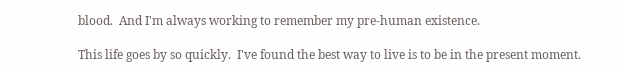blood.  And I'm always working to remember my pre-human existence.

This life goes by so quickly.  I've found the best way to live is to be in the present moment.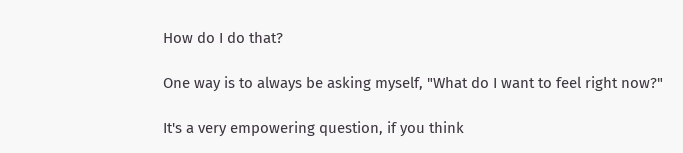How do I do that?

One way is to always be asking myself, "What do I want to feel right now?"

It's a very empowering question, if you think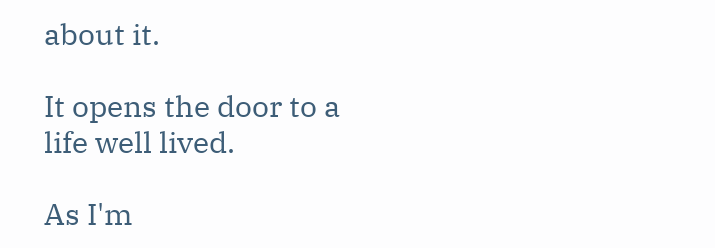about it.

It opens the door to a life well lived.

As I'm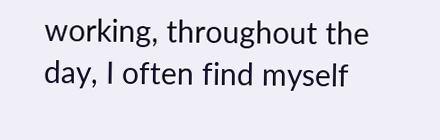working, throughout the day, I often find myself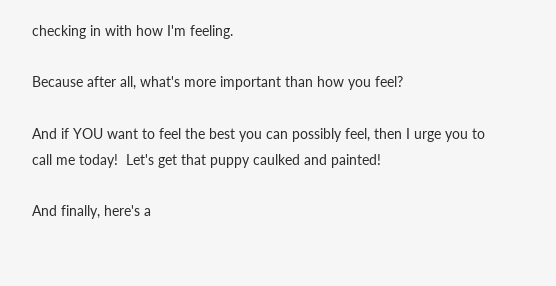checking in with how I'm feeling.

Because after all, what's more important than how you feel?

And if YOU want to feel the best you can possibly feel, then I urge you to call me today!  Let's get that puppy caulked and painted!

And finally, here's a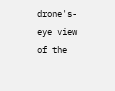drone's-eye view of the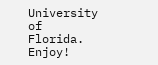University of Florida.  Enjoy!